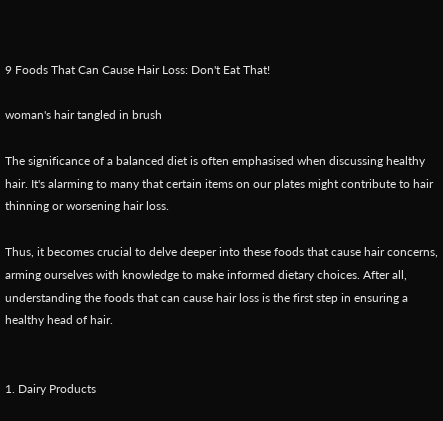9 Foods That Can Cause Hair Loss: Don't Eat That!

woman's hair tangled in brush

The significance of a balanced diet is often emphasised when discussing healthy hair. It's alarming to many that certain items on our plates might contribute to hair thinning or worsening hair loss.

Thus, it becomes crucial to delve deeper into these foods that cause hair concerns, arming ourselves with knowledge to make informed dietary choices. After all, understanding the foods that can cause hair loss is the first step in ensuring a healthy head of hair.


1. Dairy Products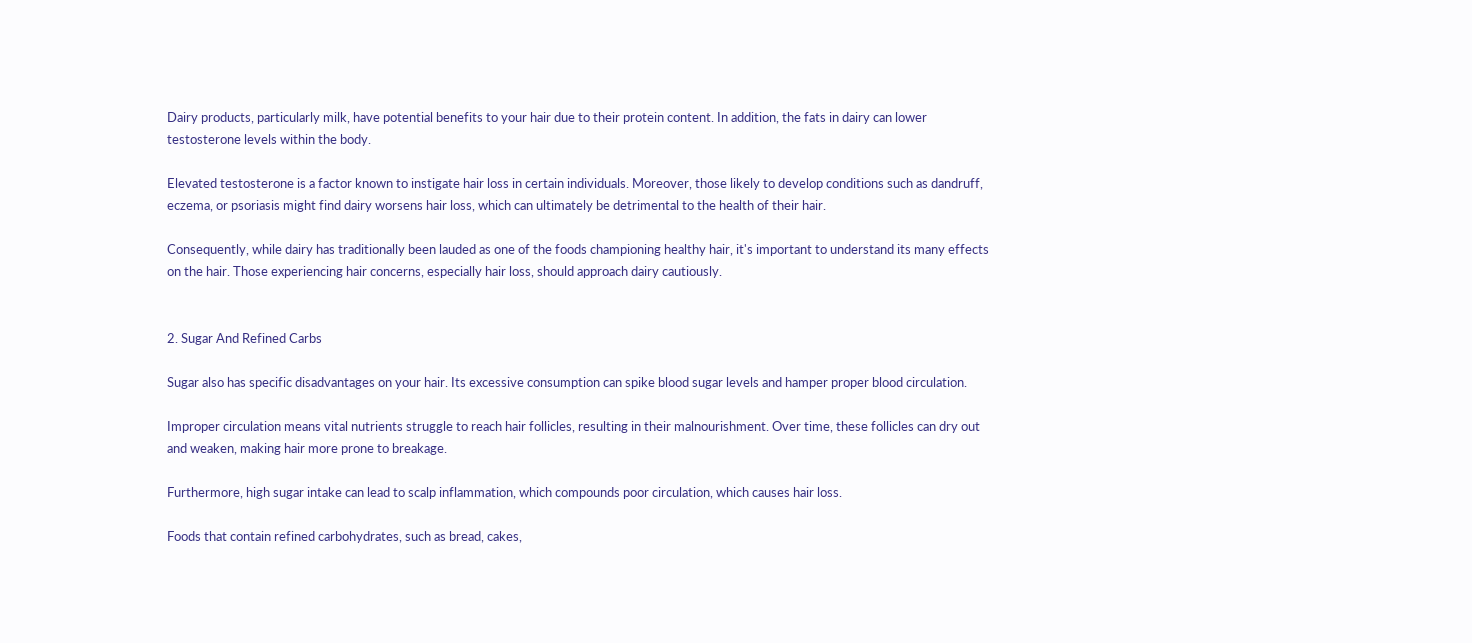Dairy products, particularly milk, have potential benefits to your hair due to their protein content. In addition, the fats in dairy can lower testosterone levels within the body.

Elevated testosterone is a factor known to instigate hair loss in certain individuals. Moreover, those likely to develop conditions such as dandruff, eczema, or psoriasis might find dairy worsens hair loss, which can ultimately be detrimental to the health of their hair.

Consequently, while dairy has traditionally been lauded as one of the foods championing healthy hair, it's important to understand its many effects on the hair. Those experiencing hair concerns, especially hair loss, should approach dairy cautiously.


2. Sugar And Refined Carbs

Sugar also has specific disadvantages on your hair. Its excessive consumption can spike blood sugar levels and hamper proper blood circulation.

Improper circulation means vital nutrients struggle to reach hair follicles, resulting in their malnourishment. Over time, these follicles can dry out and weaken, making hair more prone to breakage.

Furthermore, high sugar intake can lead to scalp inflammation, which compounds poor circulation, which causes hair loss.

Foods that contain refined carbohydrates, such as bread, cakes,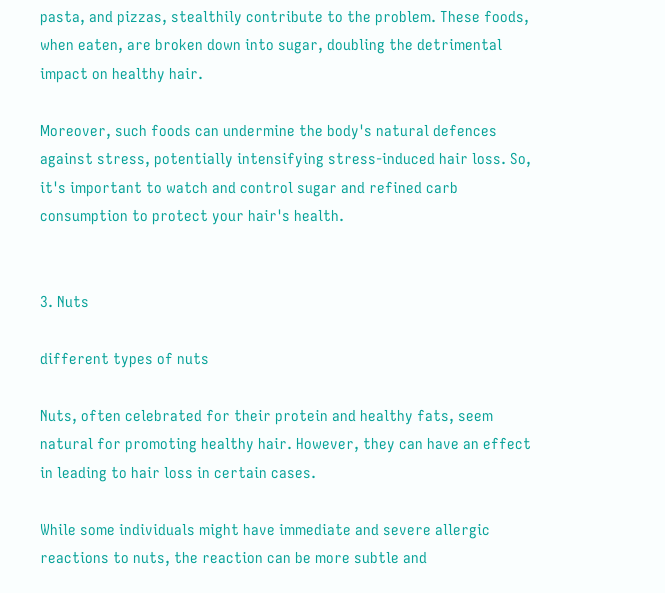pasta, and pizzas, stealthily contribute to the problem. These foods, when eaten, are broken down into sugar, doubling the detrimental impact on healthy hair.

Moreover, such foods can undermine the body's natural defences against stress, potentially intensifying stress-induced hair loss. So, it's important to watch and control sugar and refined carb consumption to protect your hair's health.


3. Nuts

different types of nuts

Nuts, often celebrated for their protein and healthy fats, seem natural for promoting healthy hair. However, they can have an effect in leading to hair loss in certain cases.

While some individuals might have immediate and severe allergic reactions to nuts, the reaction can be more subtle and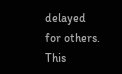delayed for others. This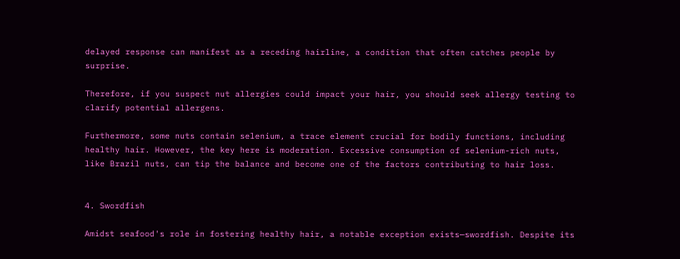delayed response can manifest as a receding hairline, a condition that often catches people by surprise.

Therefore, if you suspect nut allergies could impact your hair, you should seek allergy testing to clarify potential allergens.

Furthermore, some nuts contain selenium, a trace element crucial for bodily functions, including healthy hair. However, the key here is moderation. Excessive consumption of selenium-rich nuts, like Brazil nuts, can tip the balance and become one of the factors contributing to hair loss.


4. Swordfish

Amidst seafood's role in fostering healthy hair, a notable exception exists—swordfish. Despite its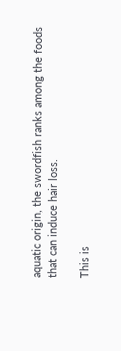aquatic origin, the swordfish ranks among the foods that can induce hair loss.

This is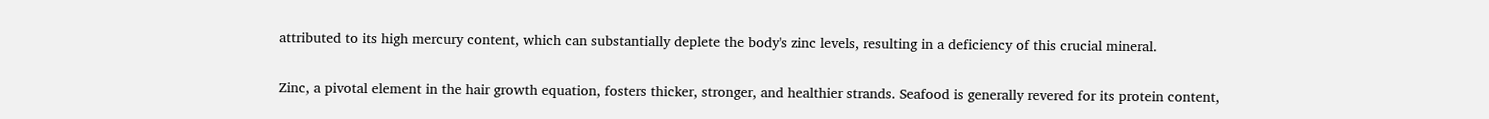attributed to its high mercury content, which can substantially deplete the body's zinc levels, resulting in a deficiency of this crucial mineral.

Zinc, a pivotal element in the hair growth equation, fosters thicker, stronger, and healthier strands. Seafood is generally revered for its protein content,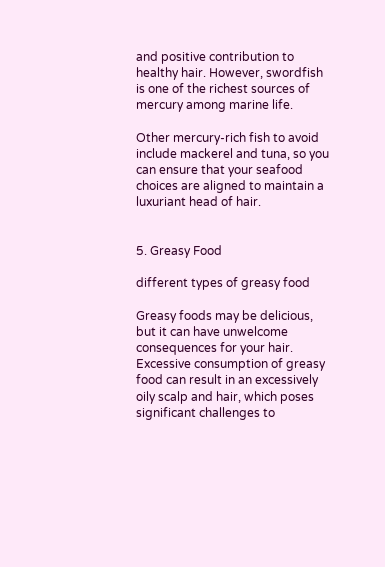and positive contribution to healthy hair. However, swordfish is one of the richest sources of mercury among marine life.

Other mercury-rich fish to avoid include mackerel and tuna, so you can ensure that your seafood choices are aligned to maintain a luxuriant head of hair.


5. Greasy Food

different types of greasy food

Greasy foods may be delicious, but it can have unwelcome consequences for your hair. Excessive consumption of greasy food can result in an excessively oily scalp and hair, which poses significant challenges to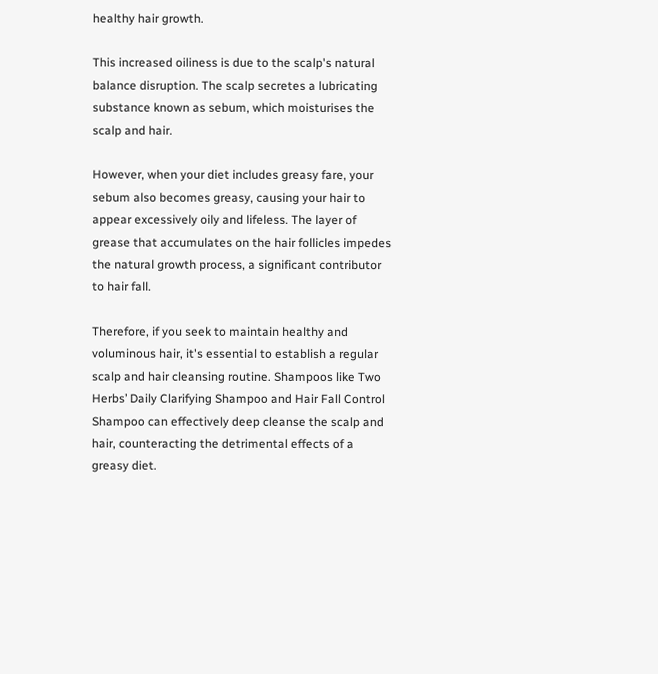healthy hair growth.

This increased oiliness is due to the scalp's natural balance disruption. The scalp secretes a lubricating substance known as sebum, which moisturises the scalp and hair.

However, when your diet includes greasy fare, your sebum also becomes greasy, causing your hair to appear excessively oily and lifeless. The layer of grease that accumulates on the hair follicles impedes the natural growth process, a significant contributor to hair fall.

Therefore, if you seek to maintain healthy and voluminous hair, it's essential to establish a regular scalp and hair cleansing routine. Shampoos like Two Herbs’ Daily Clarifying Shampoo and Hair Fall Control Shampoo can effectively deep cleanse the scalp and hair, counteracting the detrimental effects of a greasy diet.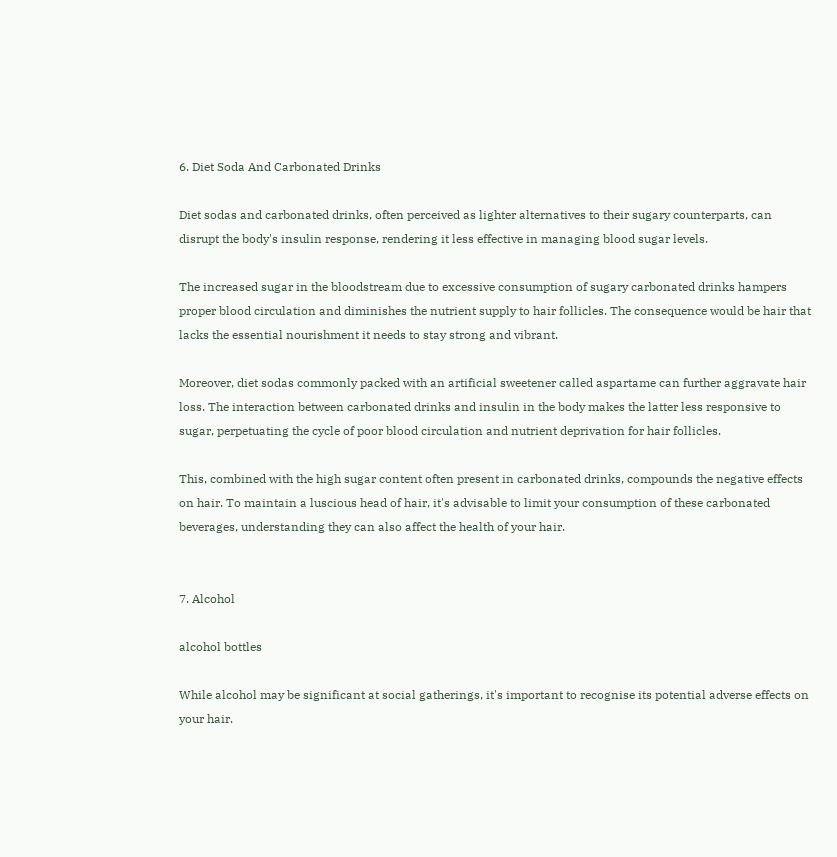6. Diet Soda And Carbonated Drinks

Diet sodas and carbonated drinks, often perceived as lighter alternatives to their sugary counterparts, can disrupt the body's insulin response, rendering it less effective in managing blood sugar levels.

The increased sugar in the bloodstream due to excessive consumption of sugary carbonated drinks hampers proper blood circulation and diminishes the nutrient supply to hair follicles. The consequence would be hair that lacks the essential nourishment it needs to stay strong and vibrant.

Moreover, diet sodas commonly packed with an artificial sweetener called aspartame can further aggravate hair loss. The interaction between carbonated drinks and insulin in the body makes the latter less responsive to sugar, perpetuating the cycle of poor blood circulation and nutrient deprivation for hair follicles.

This, combined with the high sugar content often present in carbonated drinks, compounds the negative effects on hair. To maintain a luscious head of hair, it's advisable to limit your consumption of these carbonated beverages, understanding they can also affect the health of your hair.


7. Alcohol

alcohol bottles

While alcohol may be significant at social gatherings, it's important to recognise its potential adverse effects on your hair.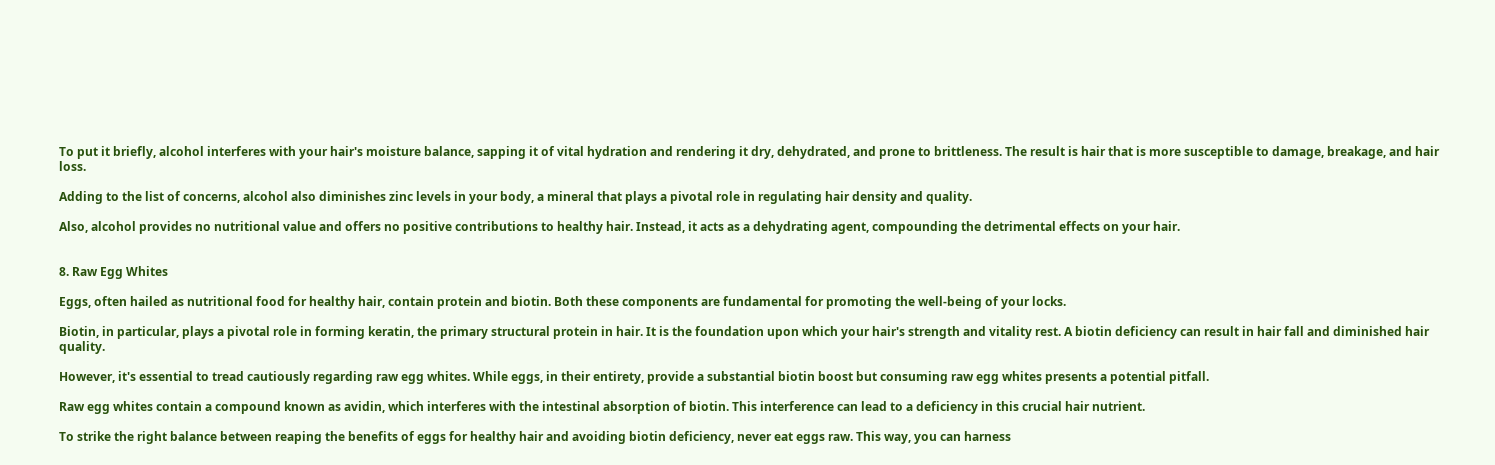To put it briefly, alcohol interferes with your hair's moisture balance, sapping it of vital hydration and rendering it dry, dehydrated, and prone to brittleness. The result is hair that is more susceptible to damage, breakage, and hair loss.

Adding to the list of concerns, alcohol also diminishes zinc levels in your body, a mineral that plays a pivotal role in regulating hair density and quality.

Also, alcohol provides no nutritional value and offers no positive contributions to healthy hair. Instead, it acts as a dehydrating agent, compounding the detrimental effects on your hair.


8. Raw Egg Whites

Eggs, often hailed as nutritional food for healthy hair, contain protein and biotin. Both these components are fundamental for promoting the well-being of your locks.

Biotin, in particular, plays a pivotal role in forming keratin, the primary structural protein in hair. It is the foundation upon which your hair's strength and vitality rest. A biotin deficiency can result in hair fall and diminished hair quality.

However, it's essential to tread cautiously regarding raw egg whites. While eggs, in their entirety, provide a substantial biotin boost but consuming raw egg whites presents a potential pitfall.

Raw egg whites contain a compound known as avidin, which interferes with the intestinal absorption of biotin. This interference can lead to a deficiency in this crucial hair nutrient.

To strike the right balance between reaping the benefits of eggs for healthy hair and avoiding biotin deficiency, never eat eggs raw. This way, you can harness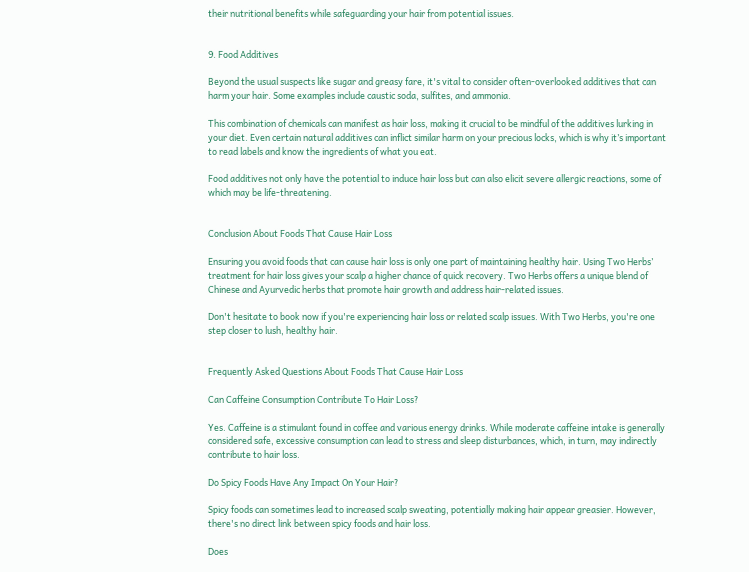their nutritional benefits while safeguarding your hair from potential issues.


9. Food Additives

Beyond the usual suspects like sugar and greasy fare, it's vital to consider often-overlooked additives that can harm your hair. Some examples include caustic soda, sulfites, and ammonia.

This combination of chemicals can manifest as hair loss, making it crucial to be mindful of the additives lurking in your diet. Even certain natural additives can inflict similar harm on your precious locks, which is why it’s important to read labels and know the ingredients of what you eat.

Food additives not only have the potential to induce hair loss but can also elicit severe allergic reactions, some of which may be life-threatening.


Conclusion About Foods That Cause Hair Loss

Ensuring you avoid foods that can cause hair loss is only one part of maintaining healthy hair. Using Two Herbs’ treatment for hair loss gives your scalp a higher chance of quick recovery. Two Herbs offers a unique blend of Chinese and Ayurvedic herbs that promote hair growth and address hair-related issues.

Don't hesitate to book now if you're experiencing hair loss or related scalp issues. With Two Herbs, you're one step closer to lush, healthy hair.


Frequently Asked Questions About Foods That Cause Hair Loss

Can Caffeine Consumption Contribute To Hair Loss?

Yes. Caffeine is a stimulant found in coffee and various energy drinks. While moderate caffeine intake is generally considered safe, excessive consumption can lead to stress and sleep disturbances, which, in turn, may indirectly contribute to hair loss.

Do Spicy Foods Have Any Impact On Your Hair?

Spicy foods can sometimes lead to increased scalp sweating, potentially making hair appear greasier. However, there's no direct link between spicy foods and hair loss.

Does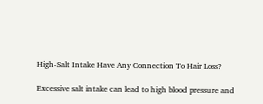High-Salt Intake Have Any Connection To Hair Loss?

Excessive salt intake can lead to high blood pressure and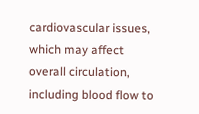cardiovascular issues, which may affect overall circulation, including blood flow to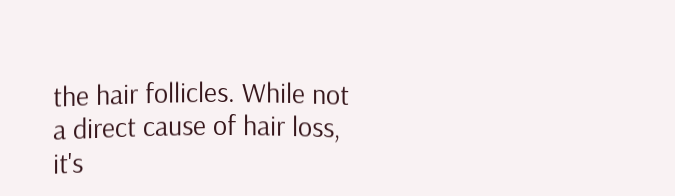the hair follicles. While not a direct cause of hair loss, it's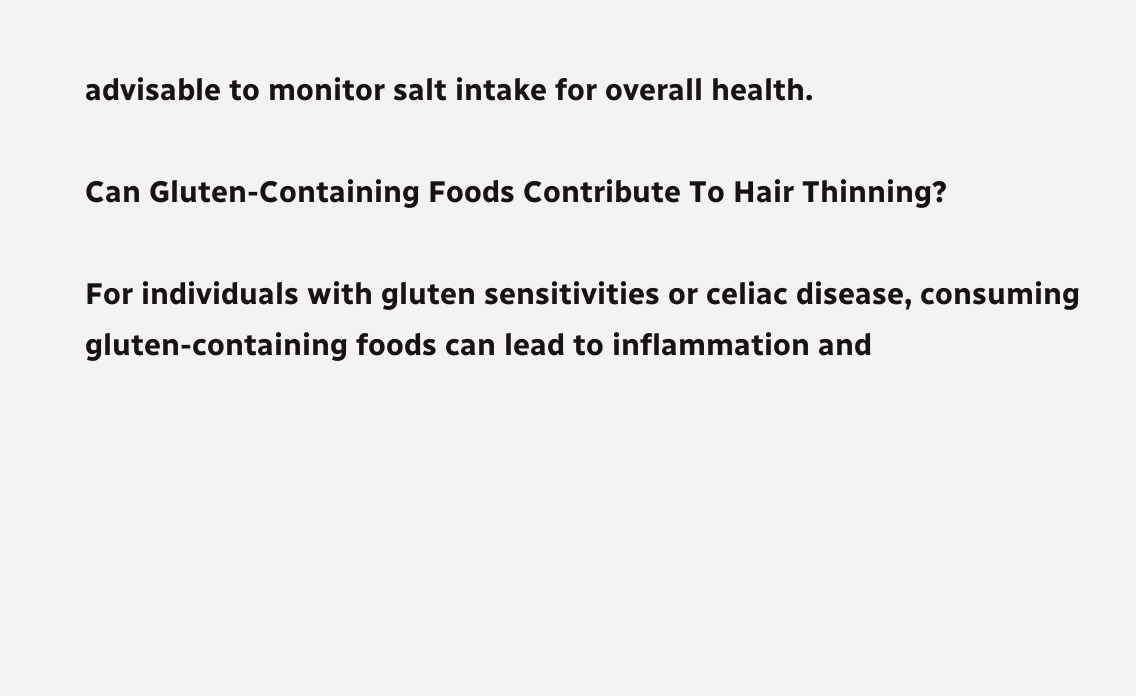advisable to monitor salt intake for overall health.

Can Gluten-Containing Foods Contribute To Hair Thinning?

For individuals with gluten sensitivities or celiac disease, consuming gluten-containing foods can lead to inflammation and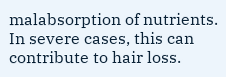malabsorption of nutrients. In severe cases, this can contribute to hair loss.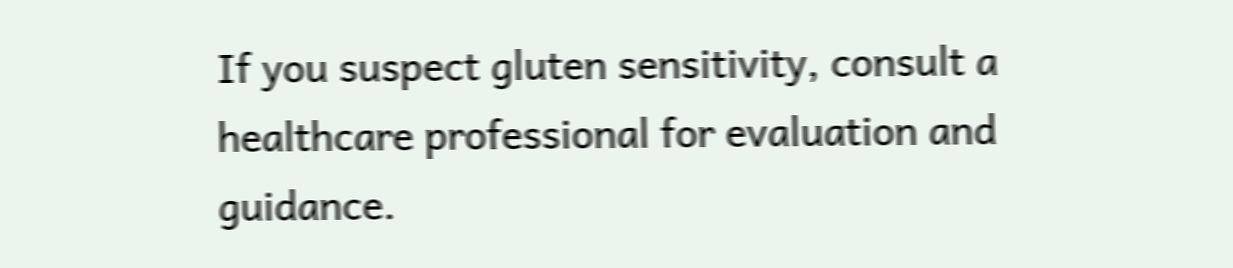If you suspect gluten sensitivity, consult a healthcare professional for evaluation and guidance.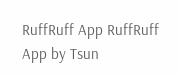RuffRuff App RuffRuff App by Tsun